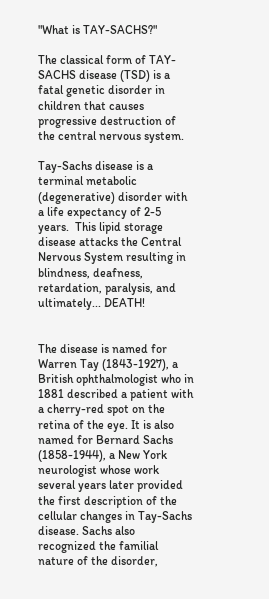"What is TAY-SACHS?"

The classical form of TAY-SACHS disease (TSD) is a fatal genetic disorder in children that causes progressive destruction of the central nervous system.

Tay-Sachs disease is a terminal metabolic (degenerative) disorder with a life expectancy of 2-5 years.  This lipid storage disease attacks the Central Nervous System resulting in blindness, deafness, retardation, paralysis, and ultimately... DEATH!


The disease is named for Warren Tay (1843-1927), a British ophthalmologist who in 1881 described a patient with a cherry-red spot on the retina of the eye. It is also named for Bernard Sachs (1858-1944), a New York neurologist whose work several years later provided the first description of the cellular changes in Tay-Sachs disease. Sachs also recognized the familial nature of the disorder,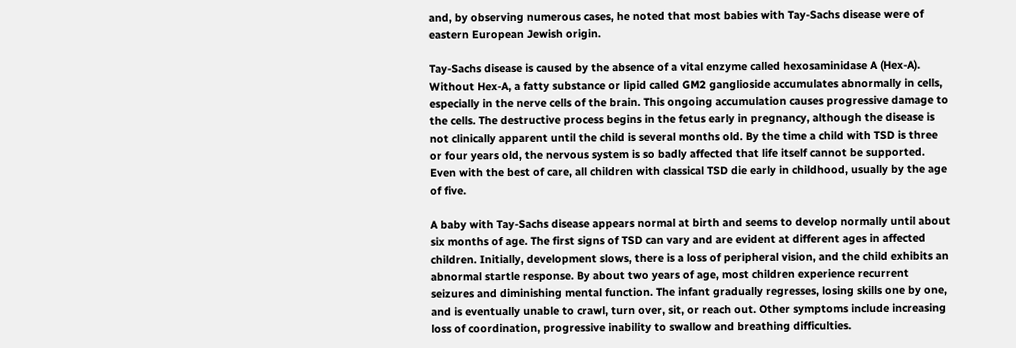and, by observing numerous cases, he noted that most babies with Tay-Sachs disease were of eastern European Jewish origin.

Tay-Sachs disease is caused by the absence of a vital enzyme called hexosaminidase A (Hex-A). Without Hex-A, a fatty substance or lipid called GM2 ganglioside accumulates abnormally in cells, especially in the nerve cells of the brain. This ongoing accumulation causes progressive damage to the cells. The destructive process begins in the fetus early in pregnancy, although the disease is not clinically apparent until the child is several months old. By the time a child with TSD is three or four years old, the nervous system is so badly affected that life itself cannot be supported. Even with the best of care, all children with classical TSD die early in childhood, usually by the age of five.

A baby with Tay-Sachs disease appears normal at birth and seems to develop normally until about six months of age. The first signs of TSD can vary and are evident at different ages in affected children. Initially, development slows, there is a loss of peripheral vision, and the child exhibits an abnormal startle response. By about two years of age, most children experience recurrent seizures and diminishing mental function. The infant gradually regresses, losing skills one by one, and is eventually unable to crawl, turn over, sit, or reach out. Other symptoms include increasing loss of coordination, progressive inability to swallow and breathing difficulties.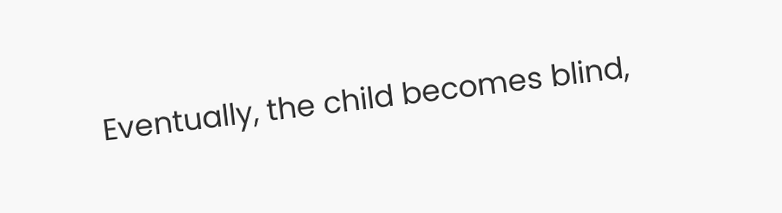Eventually, the child becomes blind,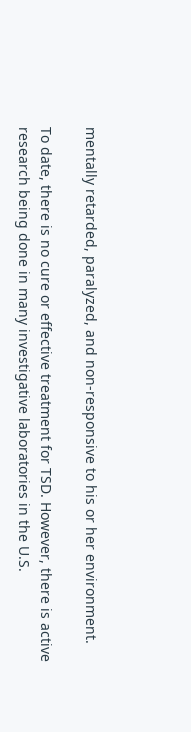mentally retarded, paralyzed, and non-responsive to his or her environment.

To date, there is no cure or effective treatment for TSD. However, there is active research being done in many investigative laboratories in the U.S.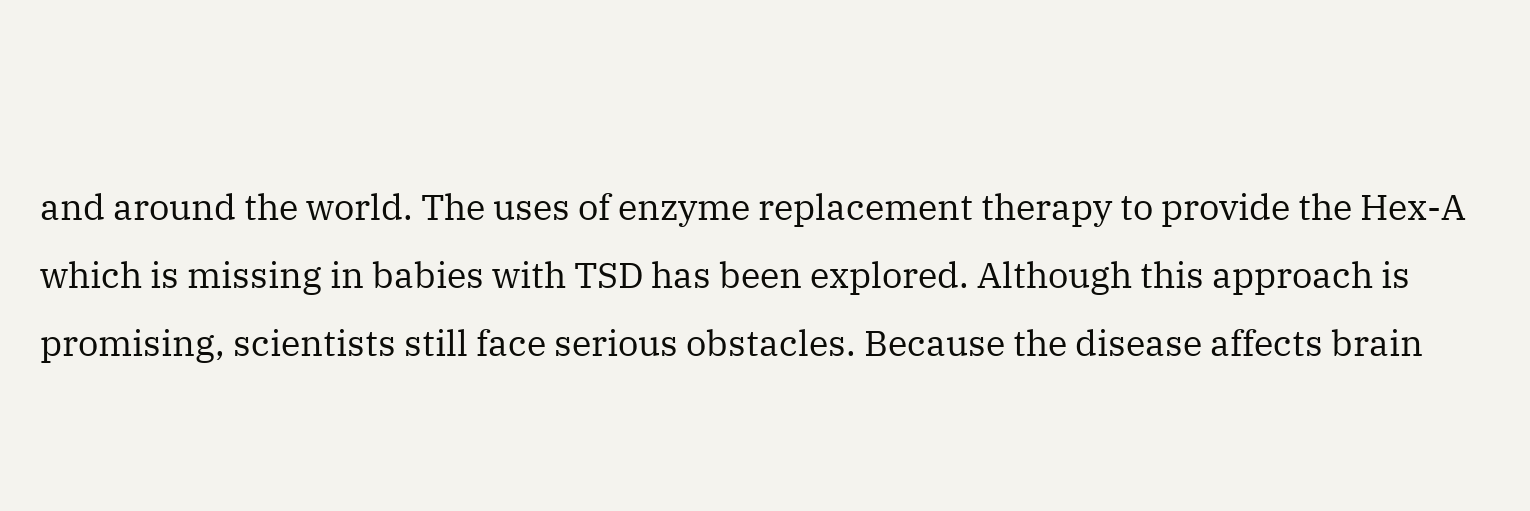and around the world. The uses of enzyme replacement therapy to provide the Hex-A which is missing in babies with TSD has been explored. Although this approach is promising, scientists still face serious obstacles. Because the disease affects brain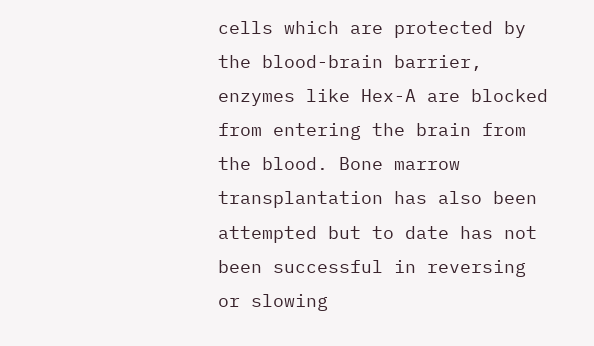cells which are protected by the blood-brain barrier, enzymes like Hex-A are blocked from entering the brain from the blood. Bone marrow transplantation has also been attempted but to date has not been successful in reversing or slowing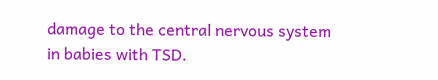damage to the central nervous system in babies with TSD.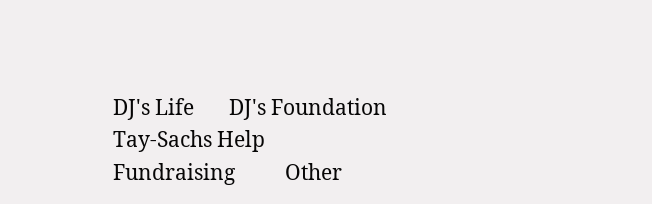DJ's Life       DJ's Foundation      Tay-Sachs Help      Fundraising          Other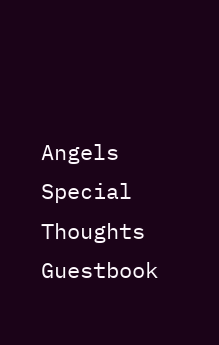Angels        Special Thoughts          Guestbook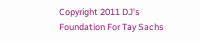Copyright 2011 DJ's Foundation For Tay Sachs